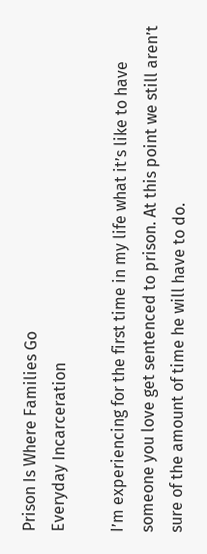Prison Is Where Families Go
Everyday Incarceration

I’m experiencing for the first time in my life what it’s like to have someone you love get sentenced to prison. At this point we still aren’t sure of the amount of time he will have to do.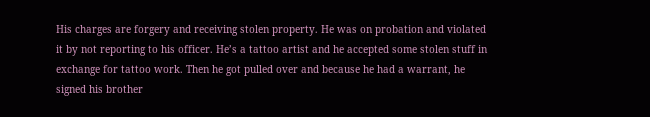His charges are forgery and receiving stolen property. He was on probation and violated it by not reporting to his officer. He’s a tattoo artist and he accepted some stolen stuff in exchange for tattoo work. Then he got pulled over and because he had a warrant, he signed his brother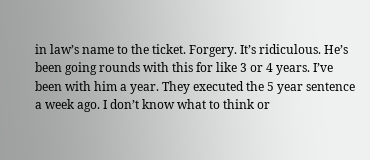in law’s name to the ticket. Forgery. It’s ridiculous. He’s been going rounds with this for like 3 or 4 years. I’ve been with him a year. They executed the 5 year sentence a week ago. I don’t know what to think or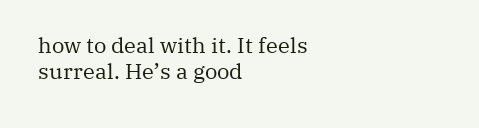how to deal with it. It feels surreal. He’s a good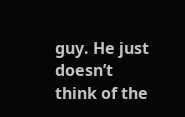guy. He just doesn’t think of the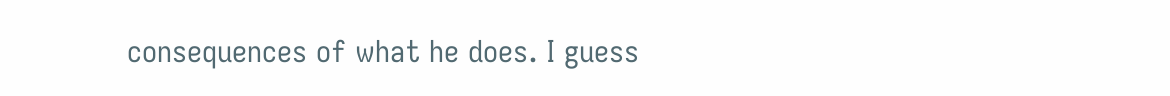consequences of what he does. I guess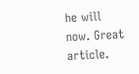he will now. Great article.